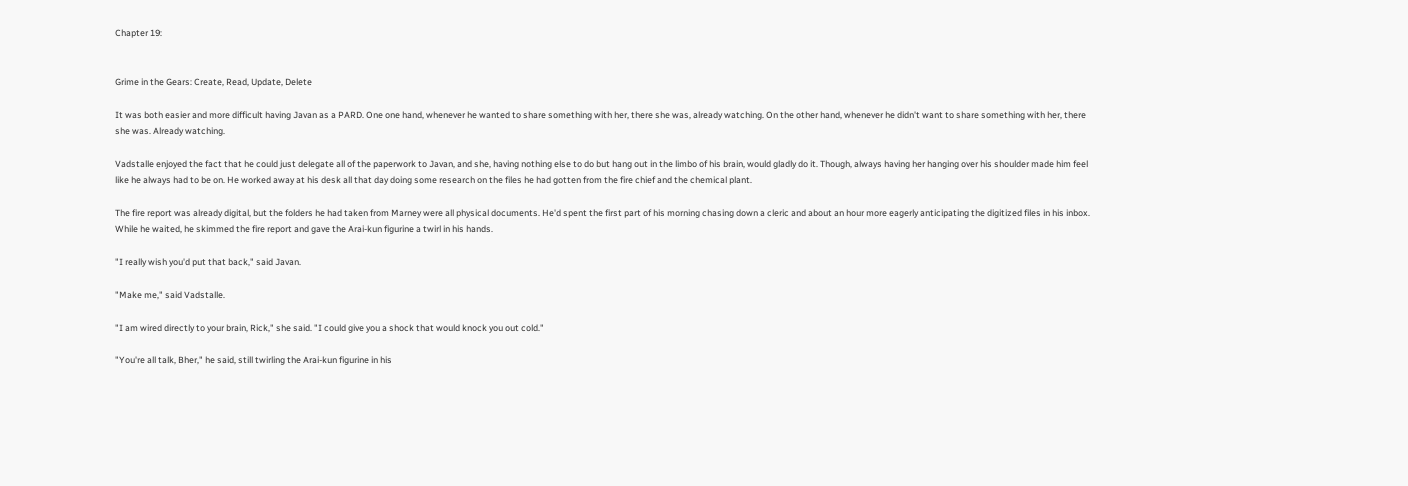Chapter 19:


Grime in the Gears: Create, Read, Update, Delete

It was both easier and more difficult having Javan as a PARD. One one hand, whenever he wanted to share something with her, there she was, already watching. On the other hand, whenever he didn't want to share something with her, there she was. Already watching.

Vadstalle enjoyed the fact that he could just delegate all of the paperwork to Javan, and she, having nothing else to do but hang out in the limbo of his brain, would gladly do it. Though, always having her hanging over his shoulder made him feel like he always had to be on. He worked away at his desk all that day doing some research on the files he had gotten from the fire chief and the chemical plant.

The fire report was already digital, but the folders he had taken from Marney were all physical documents. He'd spent the first part of his morning chasing down a cleric and about an hour more eagerly anticipating the digitized files in his inbox. While he waited, he skimmed the fire report and gave the Arai-kun figurine a twirl in his hands.

"I really wish you'd put that back," said Javan.

"Make me," said Vadstalle.

"I am wired directly to your brain, Rick," she said. "I could give you a shock that would knock you out cold."

"You're all talk, Bher," he said, still twirling the Arai-kun figurine in his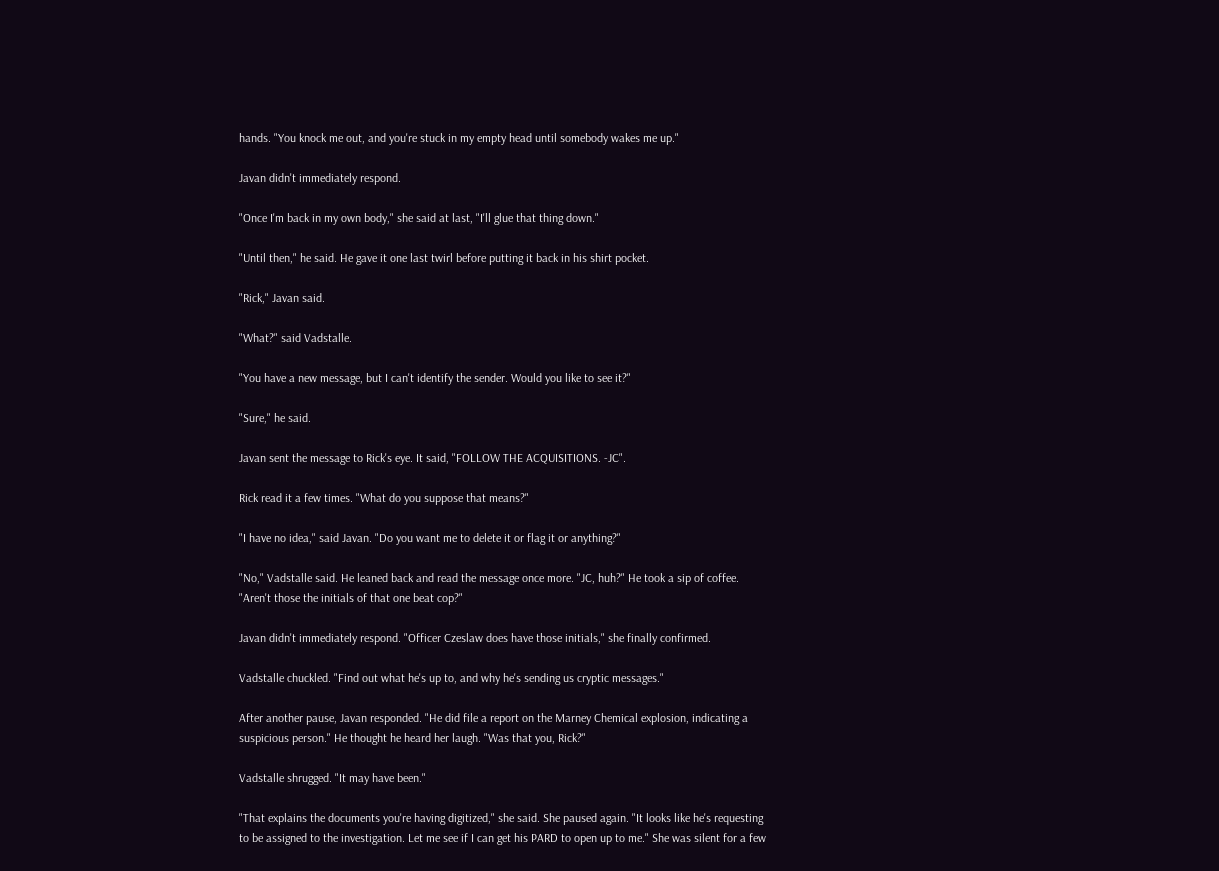hands. "You knock me out, and you're stuck in my empty head until somebody wakes me up."

Javan didn't immediately respond.

"Once I'm back in my own body," she said at last, "I'll glue that thing down."

"Until then," he said. He gave it one last twirl before putting it back in his shirt pocket.

"Rick," Javan said.

"What?" said Vadstalle.

"You have a new message, but I can't identify the sender. Would you like to see it?"

"Sure," he said.

Javan sent the message to Rick's eye. It said, "FOLLOW THE ACQUISITIONS. -JC".

Rick read it a few times. "What do you suppose that means?"

"I have no idea," said Javan. "Do you want me to delete it or flag it or anything?"

"No," Vadstalle said. He leaned back and read the message once more. "JC, huh?" He took a sip of coffee. "Aren't those the initials of that one beat cop?"

Javan didn't immediately respond. "Officer Czeslaw does have those initials," she finally confirmed.

Vadstalle chuckled. "Find out what he's up to, and why he's sending us cryptic messages."

After another pause, Javan responded. "He did file a report on the Marney Chemical explosion, indicating a suspicious person." He thought he heard her laugh. "Was that you, Rick?"

Vadstalle shrugged. "It may have been."

"That explains the documents you're having digitized," she said. She paused again. "It looks like he's requesting to be assigned to the investigation. Let me see if I can get his PARD to open up to me." She was silent for a few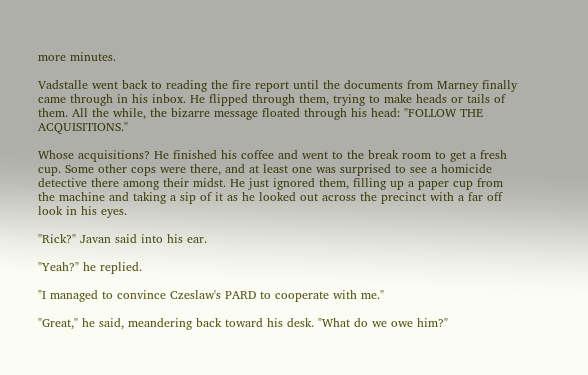more minutes.

Vadstalle went back to reading the fire report until the documents from Marney finally came through in his inbox. He flipped through them, trying to make heads or tails of them. All the while, the bizarre message floated through his head: "FOLLOW THE ACQUISITIONS."

Whose acquisitions? He finished his coffee and went to the break room to get a fresh cup. Some other cops were there, and at least one was surprised to see a homicide detective there among their midst. He just ignored them, filling up a paper cup from the machine and taking a sip of it as he looked out across the precinct with a far off look in his eyes.

"Rick?" Javan said into his ear.

"Yeah?" he replied.

"I managed to convince Czeslaw's PARD to cooperate with me."

"Great," he said, meandering back toward his desk. "What do we owe him?"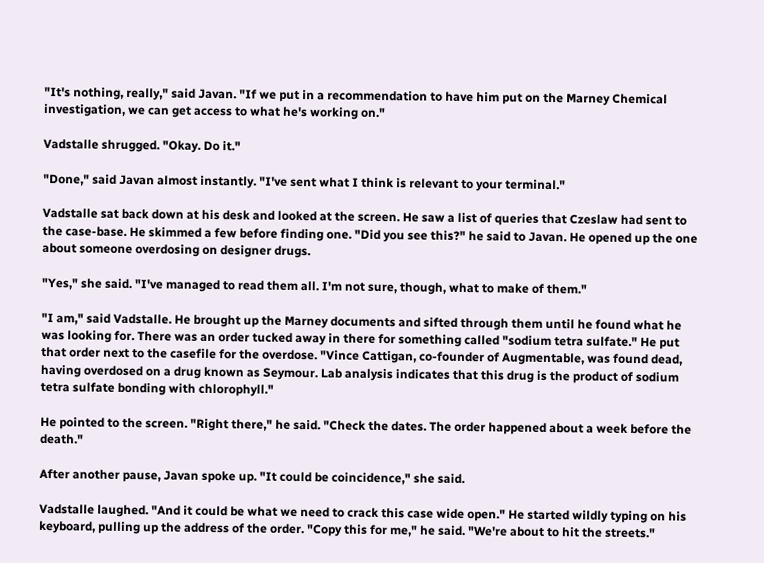"It's nothing, really," said Javan. "If we put in a recommendation to have him put on the Marney Chemical investigation, we can get access to what he's working on."

Vadstalle shrugged. "Okay. Do it."

"Done," said Javan almost instantly. "I've sent what I think is relevant to your terminal."

Vadstalle sat back down at his desk and looked at the screen. He saw a list of queries that Czeslaw had sent to the case-base. He skimmed a few before finding one. "Did you see this?" he said to Javan. He opened up the one about someone overdosing on designer drugs.

"Yes," she said. "I've managed to read them all. I'm not sure, though, what to make of them."

"I am," said Vadstalle. He brought up the Marney documents and sifted through them until he found what he was looking for. There was an order tucked away in there for something called "sodium tetra sulfate." He put that order next to the casefile for the overdose. "Vince Cattigan, co-founder of Augmentable, was found dead, having overdosed on a drug known as Seymour. Lab analysis indicates that this drug is the product of sodium tetra sulfate bonding with chlorophyll."

He pointed to the screen. "Right there," he said. "Check the dates. The order happened about a week before the death."

After another pause, Javan spoke up. "It could be coincidence," she said.

Vadstalle laughed. "And it could be what we need to crack this case wide open." He started wildly typing on his keyboard, pulling up the address of the order. "Copy this for me," he said. "We're about to hit the streets."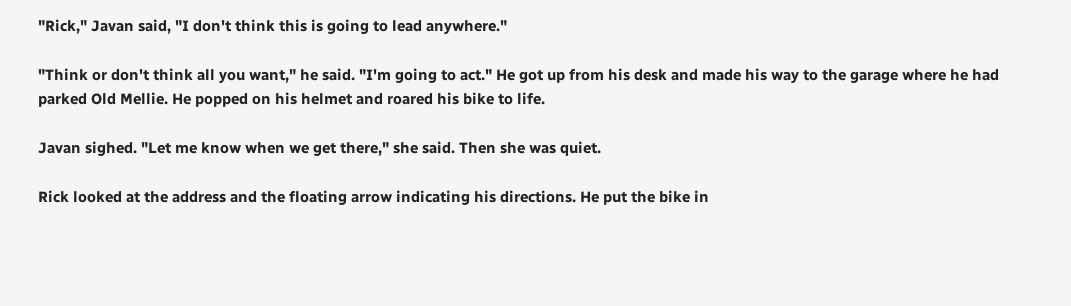"Rick," Javan said, "I don't think this is going to lead anywhere."

"Think or don't think all you want," he said. "I'm going to act." He got up from his desk and made his way to the garage where he had parked Old Mellie. He popped on his helmet and roared his bike to life.

Javan sighed. "Let me know when we get there," she said. Then she was quiet.

Rick looked at the address and the floating arrow indicating his directions. He put the bike in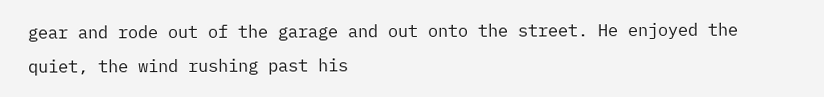gear and rode out of the garage and out onto the street. He enjoyed the quiet, the wind rushing past his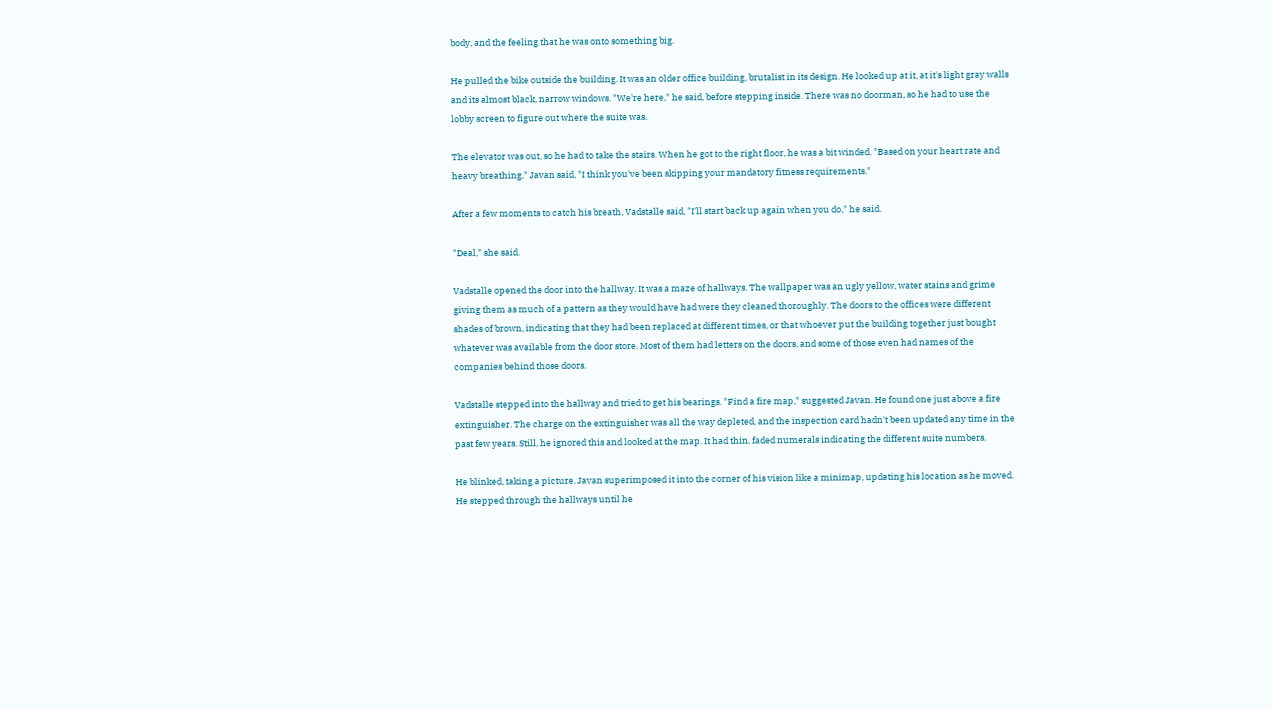body, and the feeling that he was onto something big.

He pulled the bike outside the building. It was an older office building, brutalist in its design. He looked up at it, at it's light gray walls and its almost black, narrow windows. "We're here," he said, before stepping inside. There was no doorman, so he had to use the lobby screen to figure out where the suite was.

The elevator was out, so he had to take the stairs. When he got to the right floor, he was a bit winded. "Based on your heart rate and heavy breathing," Javan said, "I think you've been skipping your mandatory fitness requirements."

After a few moments to catch his breath, Vadstalle said, "I'll start back up again when you do," he said.

"Deal," she said.

Vadstalle opened the door into the hallway. It was a maze of hallways. The wallpaper was an ugly yellow, water stains and grime giving them as much of a pattern as they would have had were they cleaned thoroughly. The doors to the offices were different shades of brown, indicating that they had been replaced at different times, or that whoever put the building together just bought whatever was available from the door store. Most of them had letters on the doors, and some of those even had names of the companies behind those doors.

Vadstalle stepped into the hallway and tried to get his bearings. "Find a fire map," suggested Javan. He found one just above a fire extinguisher. The charge on the extinguisher was all the way depleted, and the inspection card hadn't been updated any time in the past few years. Still, he ignored this and looked at the map. It had thin, faded numerals indicating the different suite numbers.

He blinked, taking a picture. Javan superimposed it into the corner of his vision like a minimap, updating his location as he moved. He stepped through the hallways until he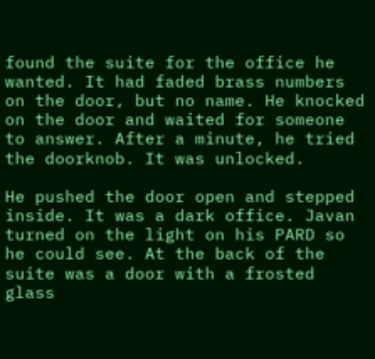found the suite for the office he wanted. It had faded brass numbers on the door, but no name. He knocked on the door and waited for someone to answer. After a minute, he tried the doorknob. It was unlocked.

He pushed the door open and stepped inside. It was a dark office. Javan turned on the light on his PARD so he could see. At the back of the suite was a door with a frosted glass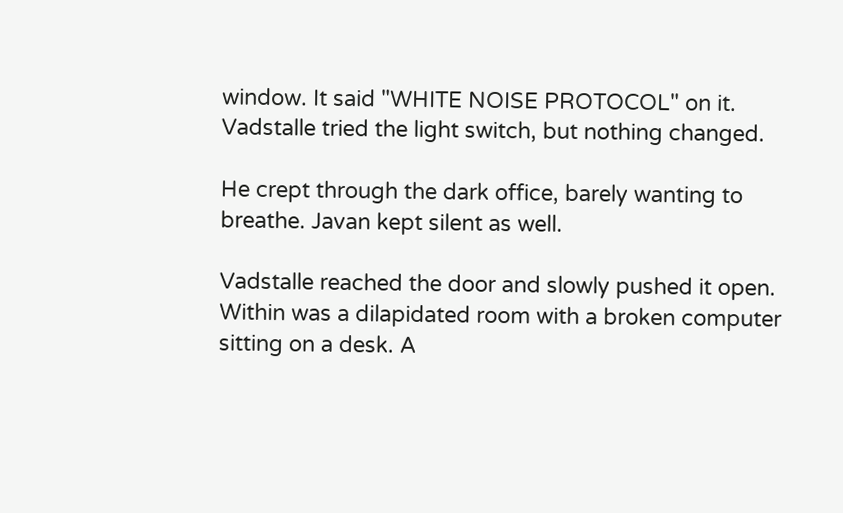window. It said "WHITE NOISE PROTOCOL" on it. Vadstalle tried the light switch, but nothing changed.

He crept through the dark office, barely wanting to breathe. Javan kept silent as well.

Vadstalle reached the door and slowly pushed it open. Within was a dilapidated room with a broken computer sitting on a desk. A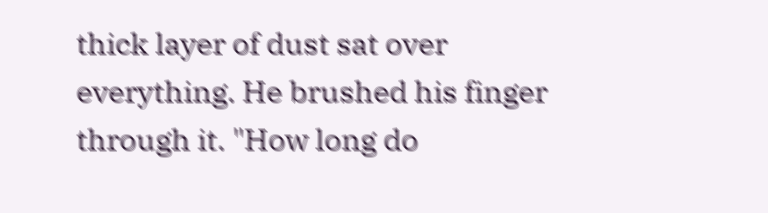thick layer of dust sat over everything. He brushed his finger through it. "How long do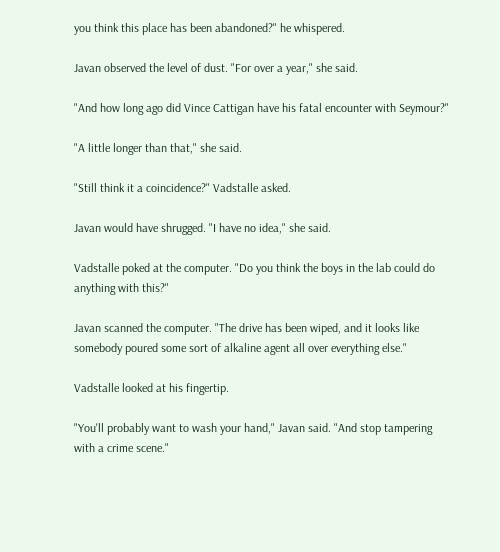you think this place has been abandoned?" he whispered.

Javan observed the level of dust. "For over a year," she said.

"And how long ago did Vince Cattigan have his fatal encounter with Seymour?"

"A little longer than that," she said.

"Still think it a coincidence?" Vadstalle asked.

Javan would have shrugged. "I have no idea," she said.

Vadstalle poked at the computer. "Do you think the boys in the lab could do anything with this?"

Javan scanned the computer. "The drive has been wiped, and it looks like somebody poured some sort of alkaline agent all over everything else."

Vadstalle looked at his fingertip.

"You'll probably want to wash your hand," Javan said. "And stop tampering with a crime scene."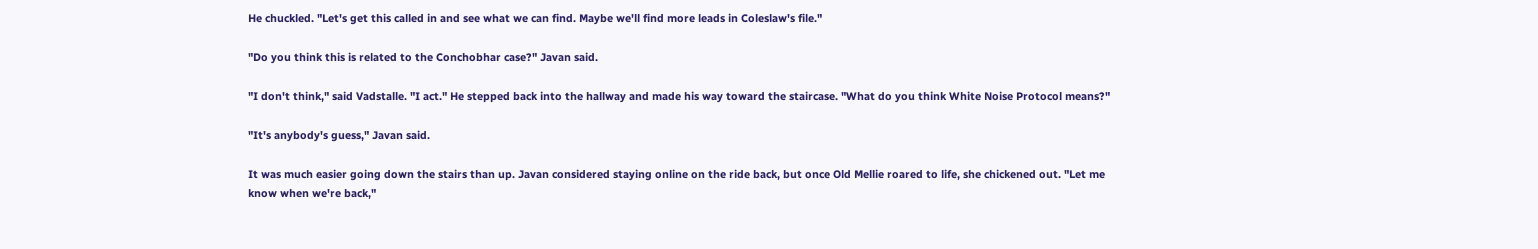He chuckled. "Let's get this called in and see what we can find. Maybe we'll find more leads in Coleslaw's file."

"Do you think this is related to the Conchobhar case?" Javan said.

"I don't think," said Vadstalle. "I act." He stepped back into the hallway and made his way toward the staircase. "What do you think White Noise Protocol means?"

"It's anybody's guess," Javan said.

It was much easier going down the stairs than up. Javan considered staying online on the ride back, but once Old Mellie roared to life, she chickened out. "Let me know when we're back,"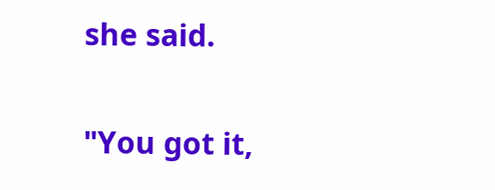she said.

"You got it,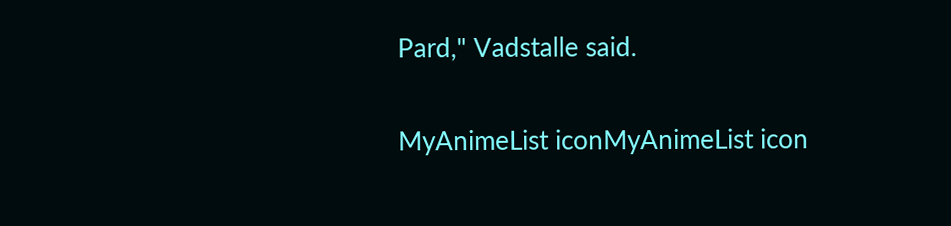Pard," Vadstalle said.

MyAnimeList iconMyAnimeList icon